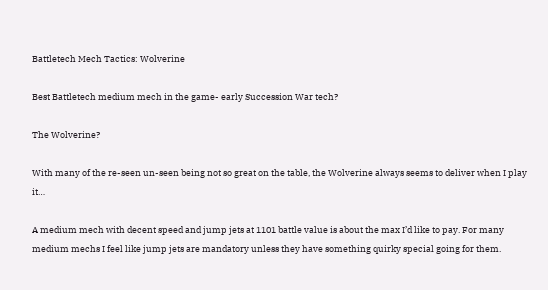Battletech Mech Tactics: Wolverine

Best Battletech medium mech in the game- early Succession War tech?

The Wolverine?

With many of the re-seen un-seen being not so great on the table, the Wolverine always seems to deliver when I play it…

A medium mech with decent speed and jump jets at 1101 battle value is about the max I’d like to pay. For many medium mechs I feel like jump jets are mandatory unless they have something quirky special going for them.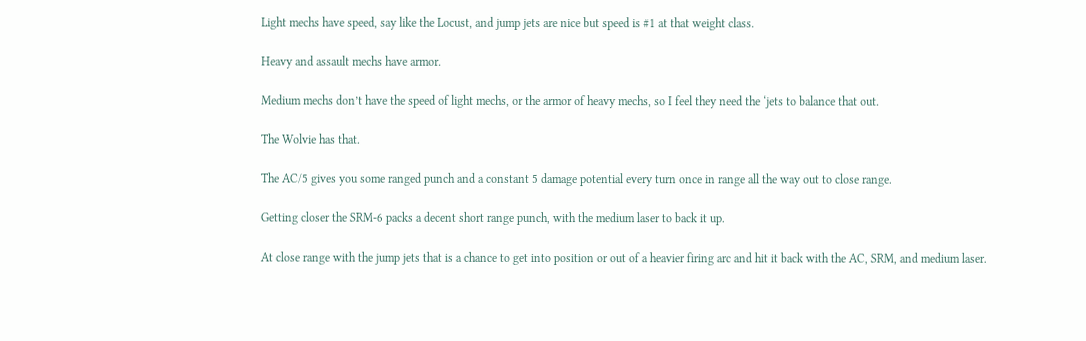Light mechs have speed, say like the Locust, and jump jets are nice but speed is #1 at that weight class.

Heavy and assault mechs have armor.

Medium mechs don’t have the speed of light mechs, or the armor of heavy mechs, so I feel they need the ‘jets to balance that out.

The Wolvie has that.

The AC/5 gives you some ranged punch and a constant 5 damage potential every turn once in range all the way out to close range.

Getting closer the SRM-6 packs a decent short range punch, with the medium laser to back it up.

At close range with the jump jets that is a chance to get into position or out of a heavier firing arc and hit it back with the AC, SRM, and medium laser.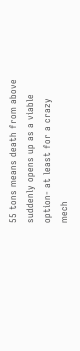55 tons means death from above suddenly opens up as a viable option- at least for a crazy mech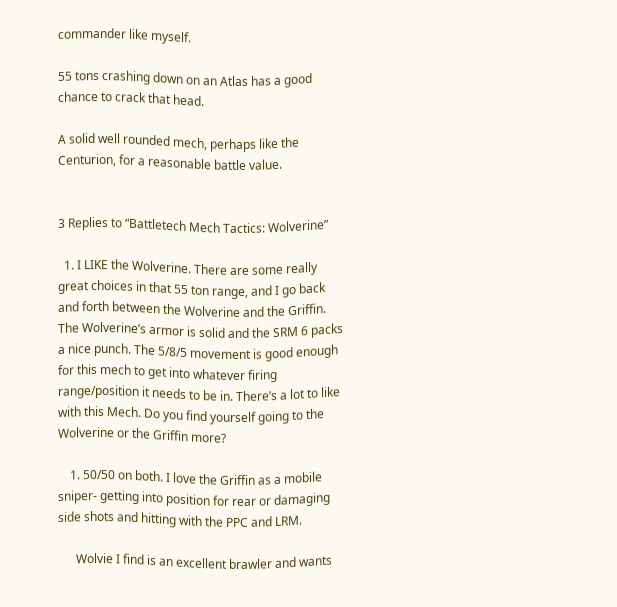commander like myself.

55 tons crashing down on an Atlas has a good chance to crack that head.

A solid well rounded mech, perhaps like the Centurion, for a reasonable battle value.


3 Replies to “Battletech Mech Tactics: Wolverine”

  1. I LIKE the Wolverine. There are some really great choices in that 55 ton range, and I go back and forth between the Wolverine and the Griffin. The Wolverine’s armor is solid and the SRM 6 packs a nice punch. The 5/8/5 movement is good enough for this mech to get into whatever firing range/position it needs to be in. There’s a lot to like with this Mech. Do you find yourself going to the Wolverine or the Griffin more?

    1. 50/50 on both. I love the Griffin as a mobile sniper- getting into position for rear or damaging side shots and hitting with the PPC and LRM.

      Wolvie I find is an excellent brawler and wants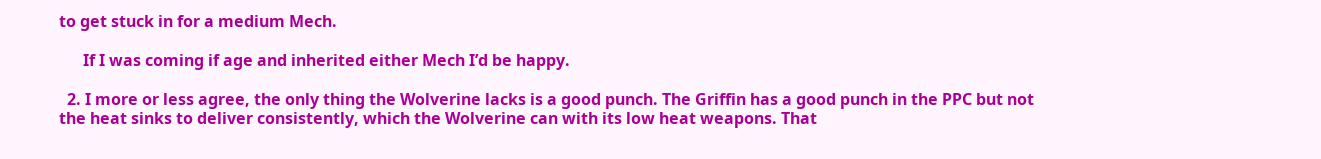to get stuck in for a medium Mech.

      If I was coming if age and inherited either Mech I’d be happy.

  2. I more or less agree, the only thing the Wolverine lacks is a good punch. The Griffin has a good punch in the PPC but not the heat sinks to deliver consistently, which the Wolverine can with its low heat weapons. That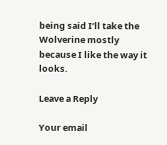being said I’ll take the Wolverine mostly because I like the way it looks.

Leave a Reply

Your email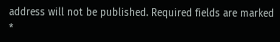address will not be published. Required fields are marked *